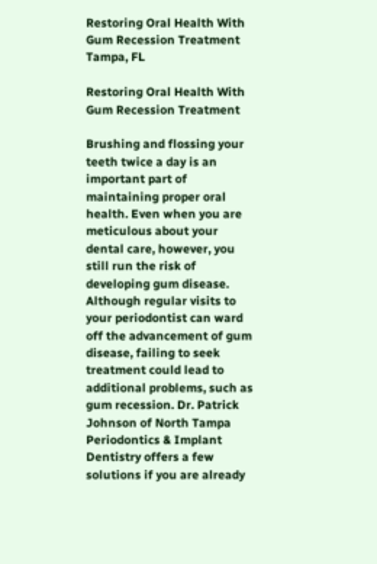Restoring Oral Health With Gum Recession Treatment Tampa, FL

Restoring Oral Health With Gum Recession Treatment

Brushing and flossing your teeth twice a day is an important part of maintaining proper oral health. Even when you are meticulous about your dental care, however, you still run the risk of developing gum disease. Although regular visits to your periodontist can ward off the advancement of gum disease, failing to seek treatment could lead to additional problems, such as gum recession. Dr. Patrick Johnson of North Tampa Periodontics & Implant Dentistry offers a few solutions if you are already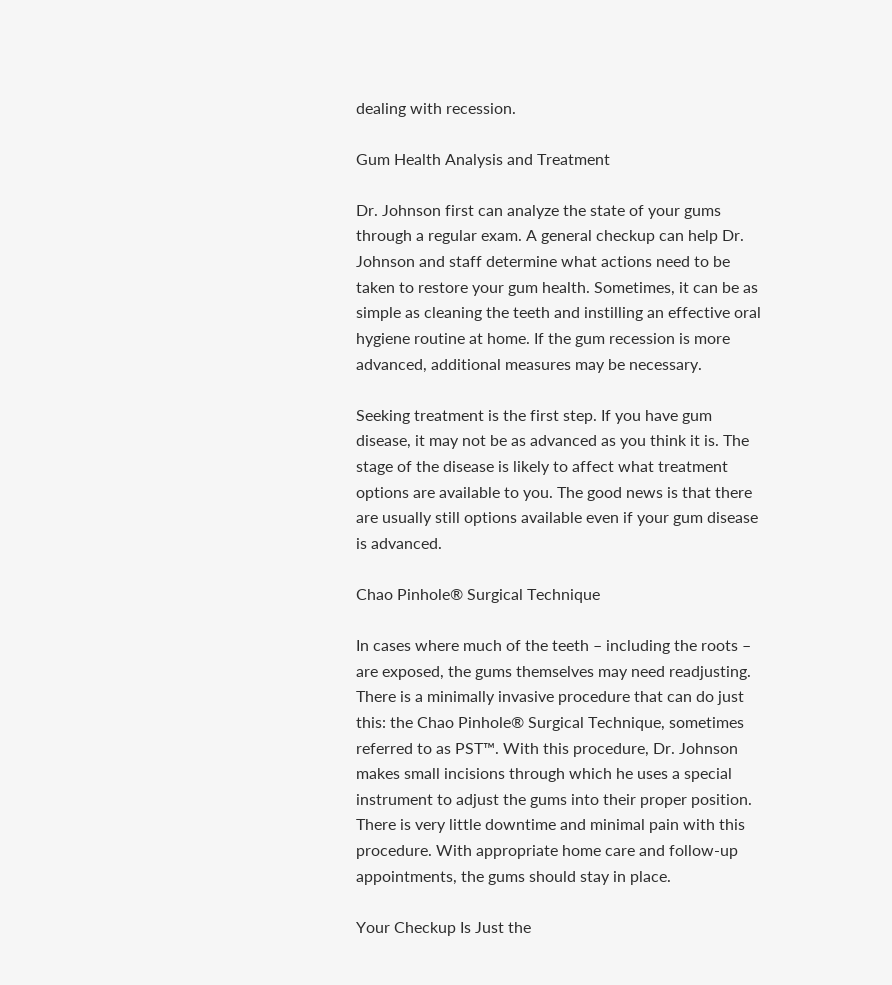dealing with recession.

Gum Health Analysis and Treatment

Dr. Johnson first can analyze the state of your gums through a regular exam. A general checkup can help Dr. Johnson and staff determine what actions need to be taken to restore your gum health. Sometimes, it can be as simple as cleaning the teeth and instilling an effective oral hygiene routine at home. If the gum recession is more advanced, additional measures may be necessary.

Seeking treatment is the first step. If you have gum disease, it may not be as advanced as you think it is. The stage of the disease is likely to affect what treatment options are available to you. The good news is that there are usually still options available even if your gum disease is advanced.

Chao Pinhole® Surgical Technique

In cases where much of the teeth – including the roots – are exposed, the gums themselves may need readjusting. There is a minimally invasive procedure that can do just this: the Chao Pinhole® Surgical Technique, sometimes referred to as PST™. With this procedure, Dr. Johnson makes small incisions through which he uses a special instrument to adjust the gums into their proper position. There is very little downtime and minimal pain with this procedure. With appropriate home care and follow-up appointments, the gums should stay in place.

Your Checkup Is Just the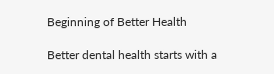Beginning of Better Health

Better dental health starts with a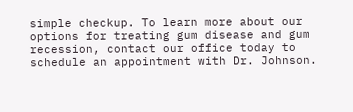simple checkup. To learn more about our options for treating gum disease and gum recession, contact our office today to schedule an appointment with Dr. Johnson.